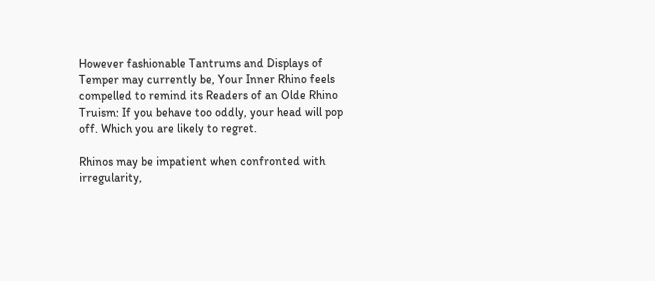However fashionable Tantrums and Displays of Temper may currently be, Your Inner Rhino feels compelled to remind its Readers of an Olde Rhino Truism: If you behave too oddly, your head will pop off. Which you are likely to regret.

Rhinos may be impatient when confronted with irregularity,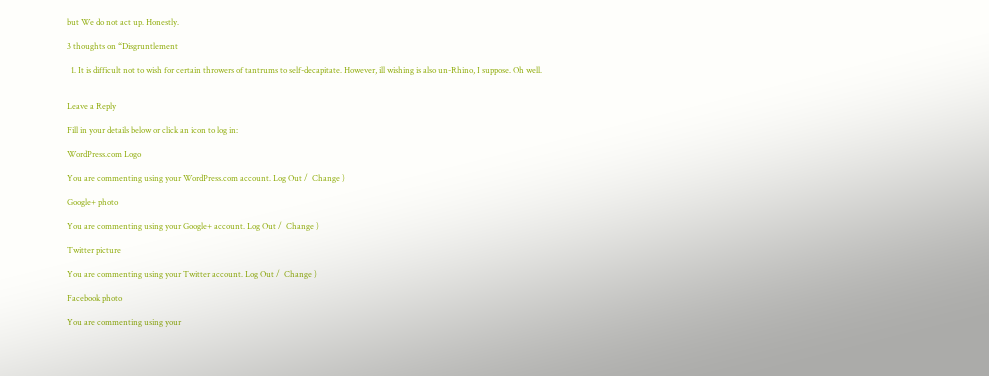but We do not act up. Honestly.

3 thoughts on “Disgruntlement

  1. It is difficult not to wish for certain throwers of tantrums to self-decapitate. However, ill wishing is also un-Rhino, I suppose. Oh well.


Leave a Reply

Fill in your details below or click an icon to log in:

WordPress.com Logo

You are commenting using your WordPress.com account. Log Out /  Change )

Google+ photo

You are commenting using your Google+ account. Log Out /  Change )

Twitter picture

You are commenting using your Twitter account. Log Out /  Change )

Facebook photo

You are commenting using your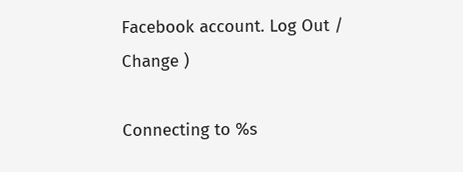Facebook account. Log Out /  Change )

Connecting to %s